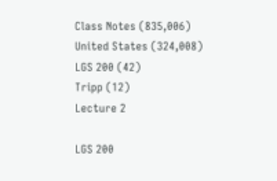Class Notes (835,006)
United States (324,008)
LGS 200 (42)
Tripp (12)
Lecture 2

LGS 200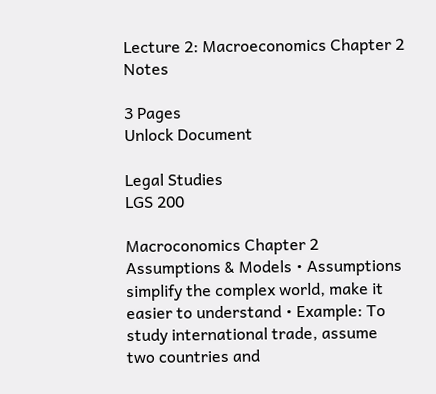Lecture 2: Macroeconomics Chapter 2 Notes

3 Pages
Unlock Document

Legal Studies
LGS 200

Macroconomics Chapter 2 Assumptions & Models • Assumptions simplify the complex world, make it easier to understand • Example: To study international trade, assume two countries and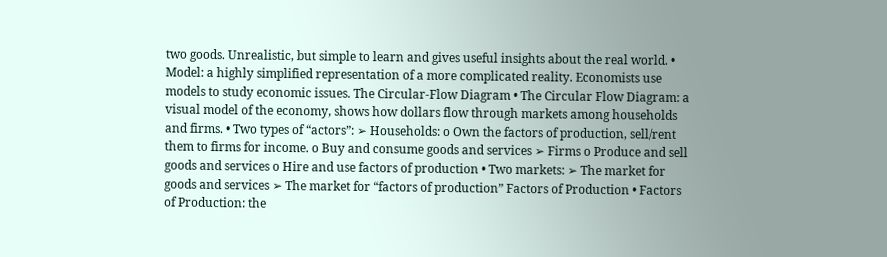two goods. Unrealistic, but simple to learn and gives useful insights about the real world. • Model: a highly simplified representation of a more complicated reality. Economists use models to study economic issues. The Circular-Flow Diagram • The Circular Flow Diagram: a visual model of the economy, shows how dollars flow through markets among households and firms. • Two types of “actors”: ➢ Households: o Own the factors of production, sell/rent them to firms for income. o Buy and consume goods and services ➢ Firms o Produce and sell goods and services o Hire and use factors of production • Two markets: ➢ The market for goods and services ➢ The market for “factors of production” Factors of Production • Factors of Production: the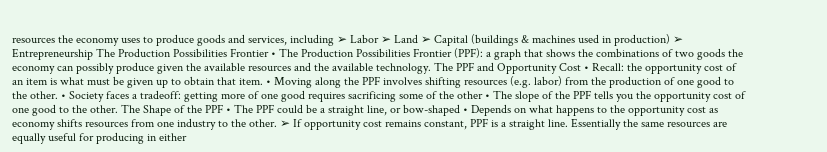resources the economy uses to produce goods and services, including ➢ Labor ➢ Land ➢ Capital (buildings & machines used in production) ➢ Entrepreneurship The Production Possibilities Frontier • The Production Possibilities Frontier (PPF): a graph that shows the combinations of two goods the economy can possibly produce given the available resources and the available technology. The PPF and Opportunity Cost • Recall: the opportunity cost of an item is what must be given up to obtain that item. • Moving along the PPF involves shifting resources (e.g. labor) from the production of one good to the other. • Society faces a tradeoff: getting more of one good requires sacrificing some of the other • The slope of the PPF tells you the opportunity cost of one good to the other. The Shape of the PPF • The PPF could be a straight line, or bow-shaped • Depends on what happens to the opportunity cost as economy shifts resources from one industry to the other. ➢ If opportunity cost remains constant, PPF is a straight line. Essentially the same resources are equally useful for producing in either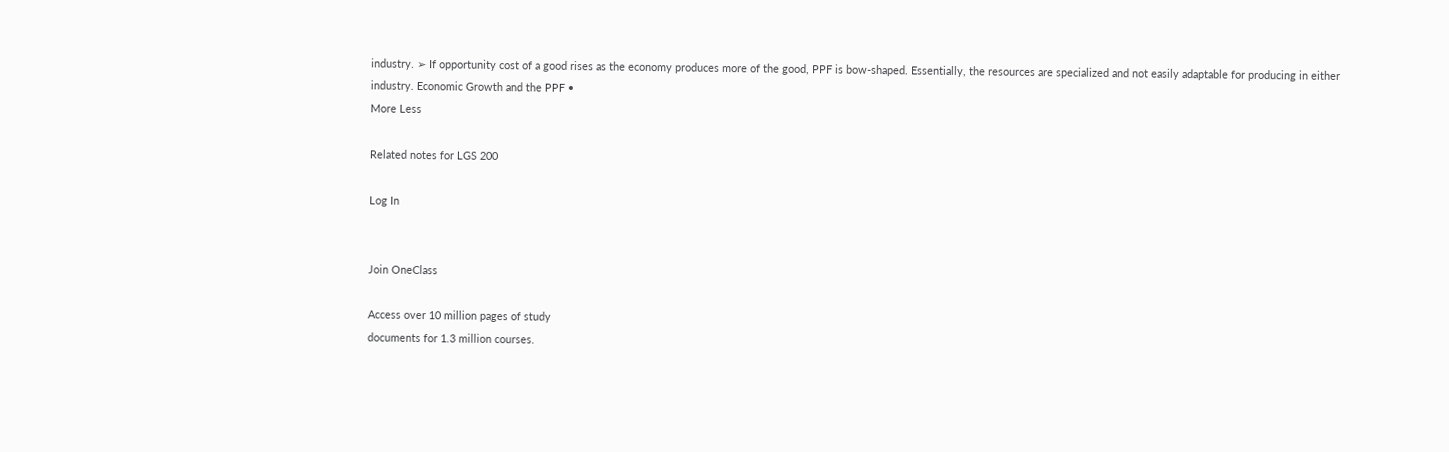industry. ➢ If opportunity cost of a good rises as the economy produces more of the good, PPF is bow-shaped. Essentially, the resources are specialized and not easily adaptable for producing in either industry. Economic Growth and the PPF •
More Less

Related notes for LGS 200

Log In


Join OneClass

Access over 10 million pages of study
documents for 1.3 million courses.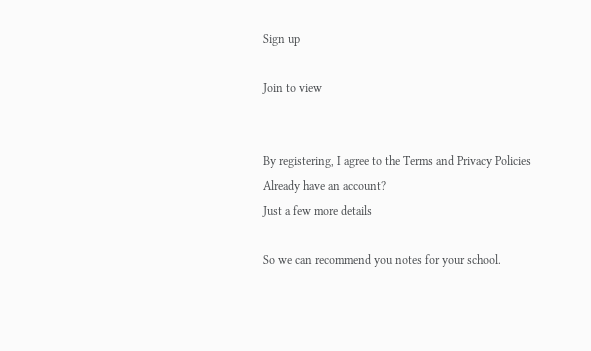Sign up

Join to view


By registering, I agree to the Terms and Privacy Policies
Already have an account?
Just a few more details

So we can recommend you notes for your school.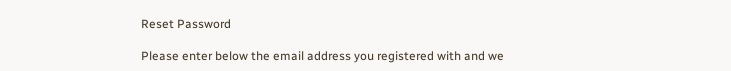Reset Password

Please enter below the email address you registered with and we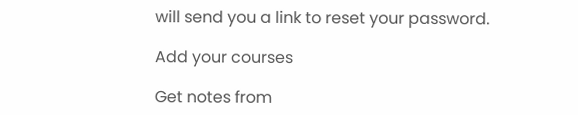will send you a link to reset your password.

Add your courses

Get notes from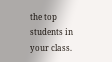the top students in your class.